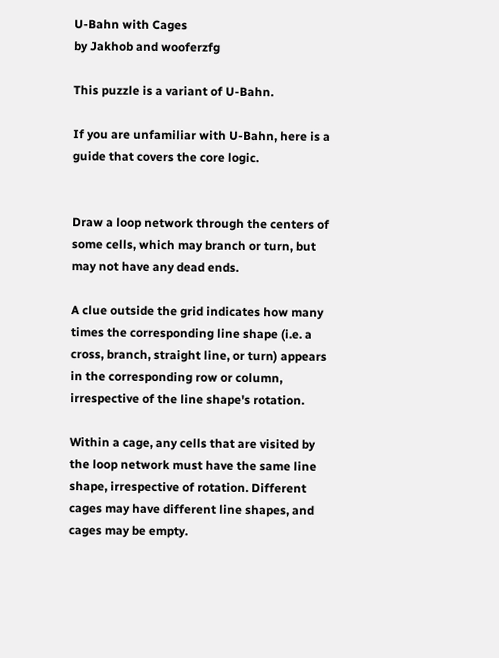U-Bahn with Cages
by Jakhob and wooferzfg

This puzzle is a variant of U-Bahn.

If you are unfamiliar with U-Bahn, here is a guide that covers the core logic.


Draw a loop network through the centers of some cells, which may branch or turn, but may not have any dead ends.

A clue outside the grid indicates how many times the corresponding line shape (i.e. a cross, branch, straight line, or turn) appears in the corresponding row or column, irrespective of the line shape's rotation.

Within a cage, any cells that are visited by the loop network must have the same line shape, irrespective of rotation. Different cages may have different line shapes, and cages may be empty.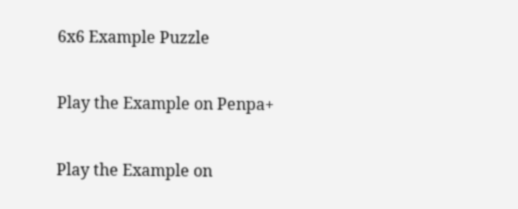6x6 Example Puzzle

Play the Example on Penpa+

Play the Example on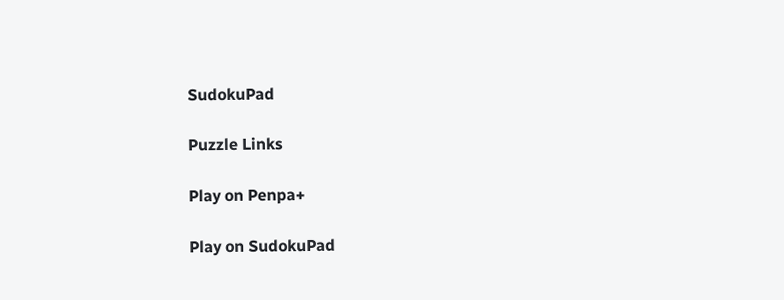SudokuPad

Puzzle Links

Play on Penpa+

Play on SudokuPad